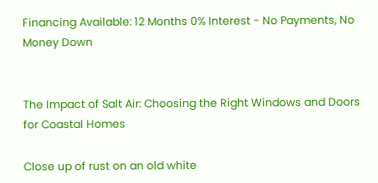Financing Available: 12 Months 0% Interest - No Payments, No Money Down


The Impact of Salt Air: Choosing the Right Windows and Doors for Coastal Homes

Close up of rust on an old white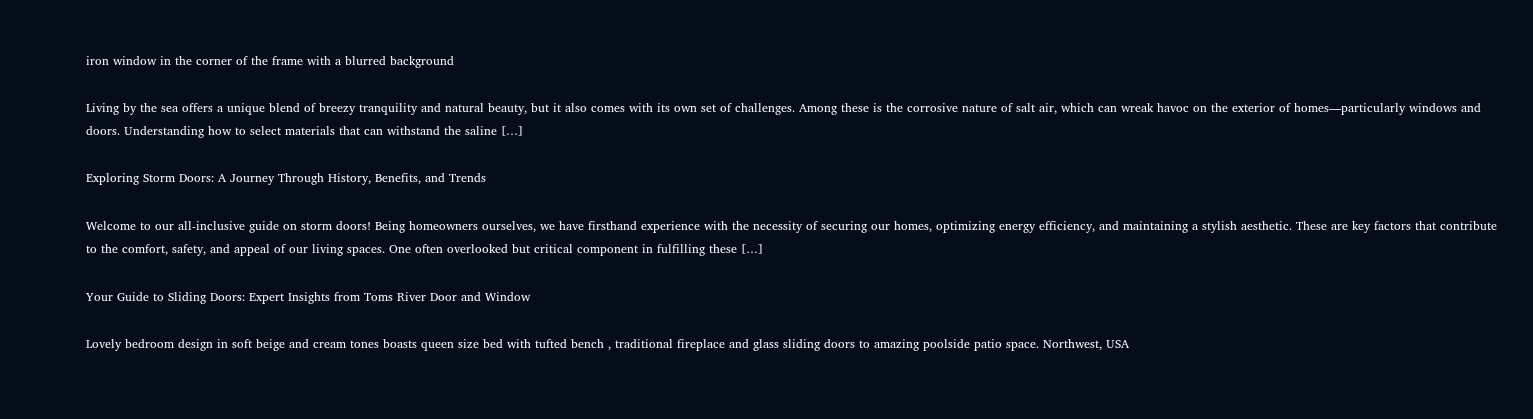iron window in the corner of the frame with a blurred background

Living by the sea offers a unique blend of breezy tranquility and natural beauty, but it also comes with its own set of challenges. Among these is the corrosive nature of salt air, which can wreak havoc on the exterior of homes—particularly windows and doors. Understanding how to select materials that can withstand the saline […]

Exploring Storm Doors: A Journey Through History, Benefits, and Trends

Welcome to our all-inclusive guide on storm doors! Being homeowners ourselves, we have firsthand experience with the necessity of securing our homes, optimizing energy efficiency, and maintaining a stylish aesthetic. These are key factors that contribute to the comfort, safety, and appeal of our living spaces. One often overlooked but critical component in fulfilling these […]

Your Guide to Sliding Doors: Expert Insights from Toms River Door and Window

Lovely bedroom design in soft beige and cream tones boasts queen size bed with tufted bench , traditional fireplace and glass sliding doors to amazing poolside patio space. Northwest, USA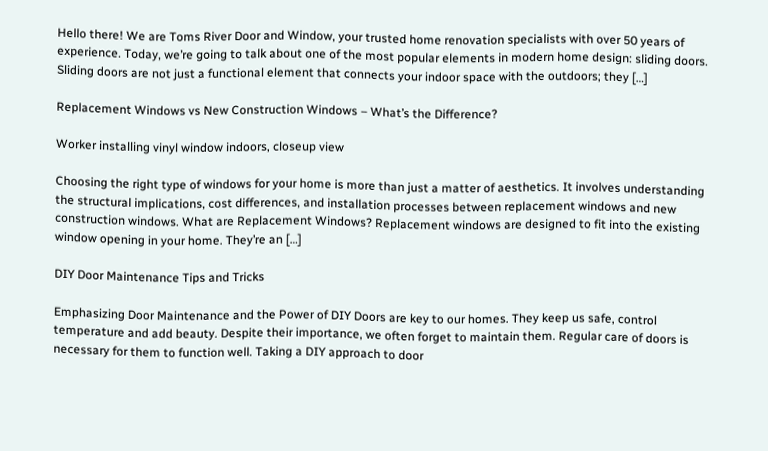Hello there! We are Toms River Door and Window, your trusted home renovation specialists with over 50 years of experience. Today, we’re going to talk about one of the most popular elements in modern home design: sliding doors. Sliding doors are not just a functional element that connects your indoor space with the outdoors; they […]

Replacement Windows vs New Construction Windows – What’s the Difference?

Worker installing vinyl window indoors, closeup view

Choosing the right type of windows for your home is more than just a matter of aesthetics. It involves understanding the structural implications, cost differences, and installation processes between replacement windows and new construction windows. What are Replacement Windows? Replacement windows are designed to fit into the existing window opening in your home. They’re an […]

DIY Door Maintenance Tips and Tricks

Emphasizing Door Maintenance and the Power of DIY Doors are key to our homes. They keep us safe, control temperature and add beauty. Despite their importance, we often forget to maintain them. Regular care of doors is necessary for them to function well. Taking a DIY approach to door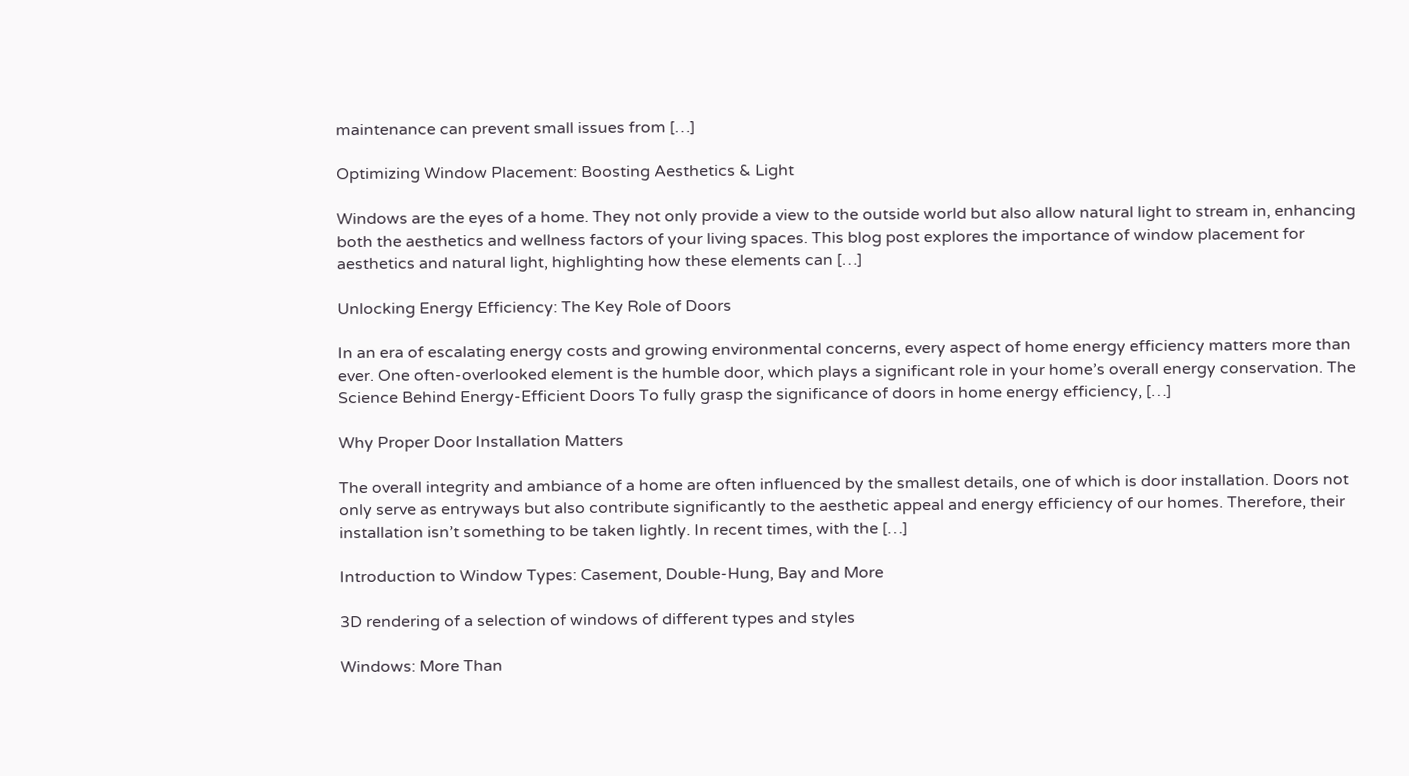maintenance can prevent small issues from […]

Optimizing Window Placement: Boosting Aesthetics & Light

Windows are the eyes of a home. They not only provide a view to the outside world but also allow natural light to stream in, enhancing both the aesthetics and wellness factors of your living spaces. This blog post explores the importance of window placement for aesthetics and natural light, highlighting how these elements can […]

Unlocking Energy Efficiency: The Key Role of Doors

In an era of escalating energy costs and growing environmental concerns, every aspect of home energy efficiency matters more than ever. One often-overlooked element is the humble door, which plays a significant role in your home’s overall energy conservation. The Science Behind Energy-Efficient Doors To fully grasp the significance of doors in home energy efficiency, […]

Why Proper Door Installation Matters

The overall integrity and ambiance of a home are often influenced by the smallest details, one of which is door installation. Doors not only serve as entryways but also contribute significantly to the aesthetic appeal and energy efficiency of our homes. Therefore, their installation isn’t something to be taken lightly. In recent times, with the […]

Introduction to Window Types: Casement, Double-Hung, Bay and More

3D rendering of a selection of windows of different types and styles

Windows: More Than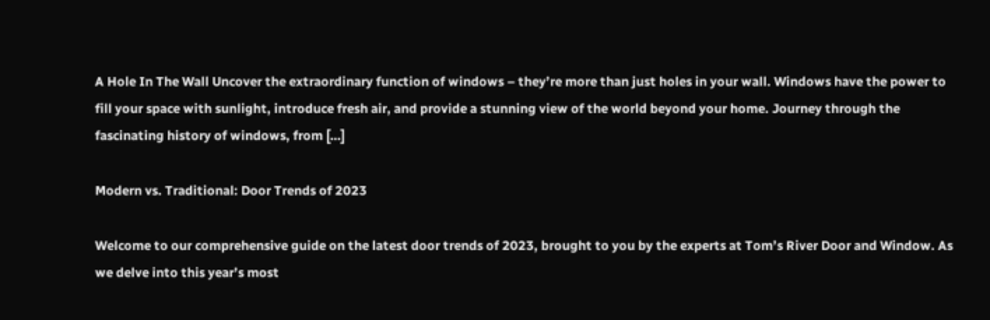A Hole In The Wall Uncover the extraordinary function of windows – they’re more than just holes in your wall. Windows have the power to fill your space with sunlight, introduce fresh air, and provide a stunning view of the world beyond your home. Journey through the fascinating history of windows, from […]

Modern vs. Traditional: Door Trends of 2023

Welcome to our comprehensive guide on the latest door trends of 2023, brought to you by the experts at Tom’s River Door and Window. As we delve into this year’s most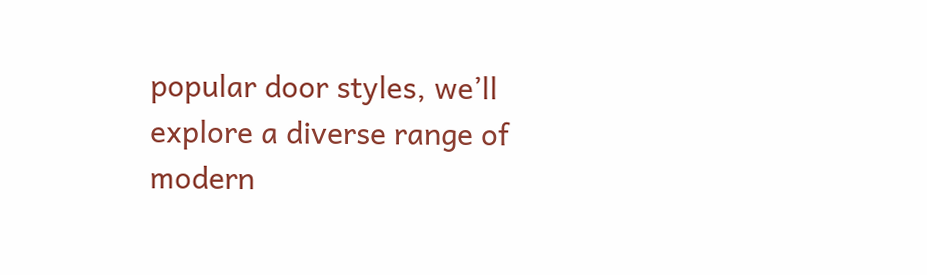popular door styles, we’ll explore a diverse range of modern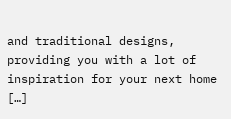and traditional designs, providing you with a lot of inspiration for your next home […]